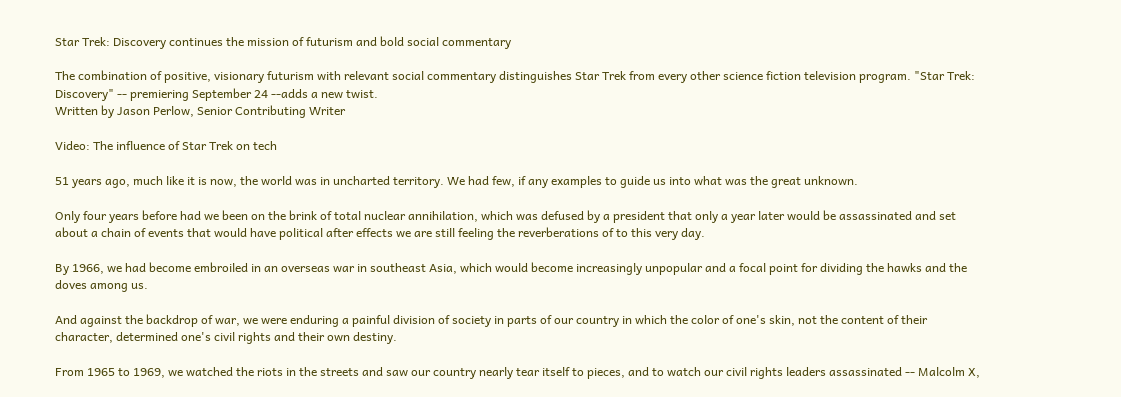Star Trek: Discovery continues the mission of futurism and bold social commentary

The combination of positive, visionary futurism with relevant social commentary distinguishes Star Trek from every other science fiction television program. "Star Trek: Discovery" -- premiering September 24 --adds a new twist.
Written by Jason Perlow, Senior Contributing Writer

Video: The influence of Star Trek on tech

51 years ago, much like it is now, the world was in uncharted territory. We had few, if any examples to guide us into what was the great unknown.

Only four years before had we been on the brink of total nuclear annihilation, which was defused by a president that only a year later would be assassinated and set about a chain of events that would have political after effects we are still feeling the reverberations of to this very day.

By 1966, we had become embroiled in an overseas war in southeast Asia, which would become increasingly unpopular and a focal point for dividing the hawks and the doves among us.

And against the backdrop of war, we were enduring a painful division of society in parts of our country in which the color of one's skin, not the content of their character, determined one's civil rights and their own destiny.

From 1965 to 1969, we watched the riots in the streets and saw our country nearly tear itself to pieces, and to watch our civil rights leaders assassinated -- Malcolm X,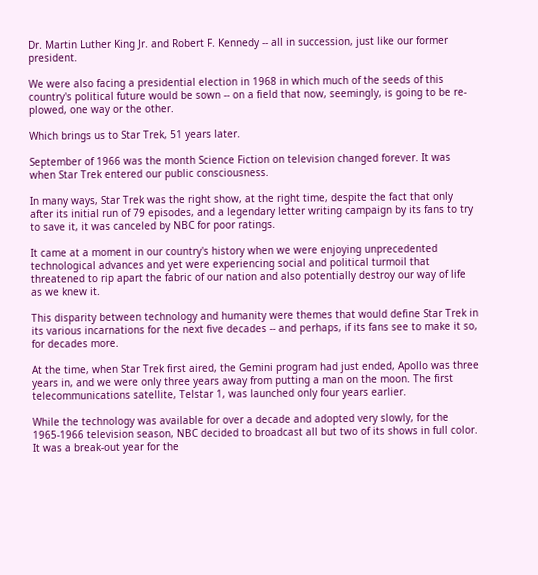Dr. Martin Luther King Jr. and Robert F. Kennedy -- all in succession, just like our former president.

We were also facing a presidential election in 1968 in which much of the seeds of this country's political future would be sown -- on a field that now, seemingly, is going to be re-plowed, one way or the other.

Which brings us to Star Trek, 51 years later.

September of 1966 was the month Science Fiction on television changed forever. It was when Star Trek entered our public consciousness.

In many ways, Star Trek was the right show, at the right time, despite the fact that only after its initial run of 79 episodes, and a legendary letter writing campaign by its fans to try to save it, it was canceled by NBC for poor ratings.

It came at a moment in our country's history when we were enjoying unprecedented technological advances and yet were experiencing social and political turmoil that threatened to rip apart the fabric of our nation and also potentially destroy our way of life as we knew it.

This disparity between technology and humanity were themes that would define Star Trek in its various incarnations for the next five decades -- and perhaps, if its fans see to make it so, for decades more.

At the time, when Star Trek first aired, the Gemini program had just ended, Apollo was three years in, and we were only three years away from putting a man on the moon. The first telecommunications satellite, Telstar 1, was launched only four years earlier.

While the technology was available for over a decade and adopted very slowly, for the 1965-1966 television season, NBC decided to broadcast all but two of its shows in full color. It was a break-out year for the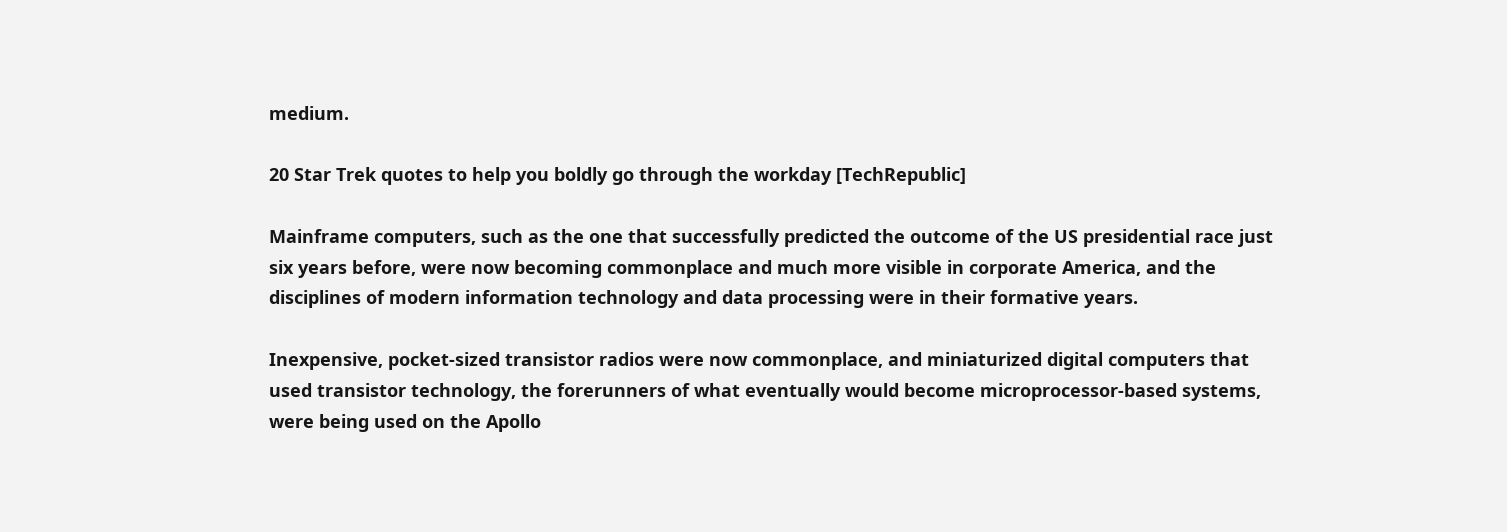medium.

20 Star Trek quotes to help you boldly go through the workday [TechRepublic]

Mainframe computers, such as the one that successfully predicted the outcome of the US presidential race just six years before, were now becoming commonplace and much more visible in corporate America, and the disciplines of modern information technology and data processing were in their formative years.

Inexpensive, pocket-sized transistor radios were now commonplace, and miniaturized digital computers that used transistor technology, the forerunners of what eventually would become microprocessor-based systems, were being used on the Apollo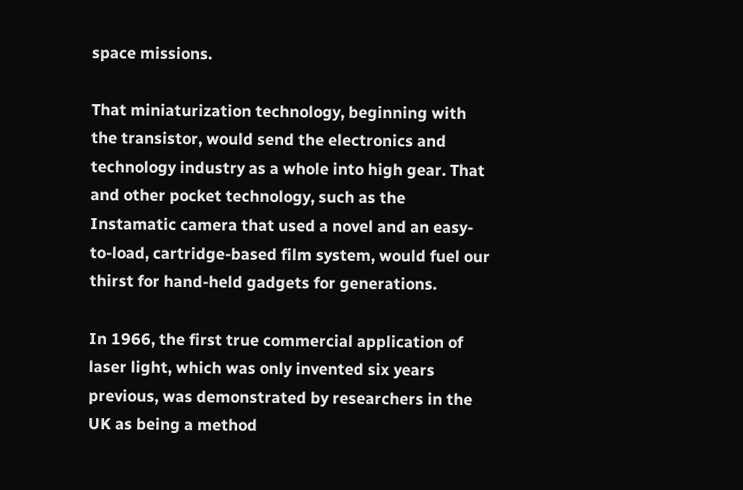space missions.

That miniaturization technology, beginning with the transistor, would send the electronics and technology industry as a whole into high gear. That and other pocket technology, such as the Instamatic camera that used a novel and an easy-to-load, cartridge-based film system, would fuel our thirst for hand-held gadgets for generations.

In 1966, the first true commercial application of laser light, which was only invented six years previous, was demonstrated by researchers in the UK as being a method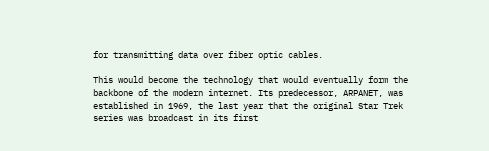for transmitting data over fiber optic cables.

This would become the technology that would eventually form the backbone of the modern internet. Its predecessor, ARPANET, was established in 1969, the last year that the original Star Trek series was broadcast in its first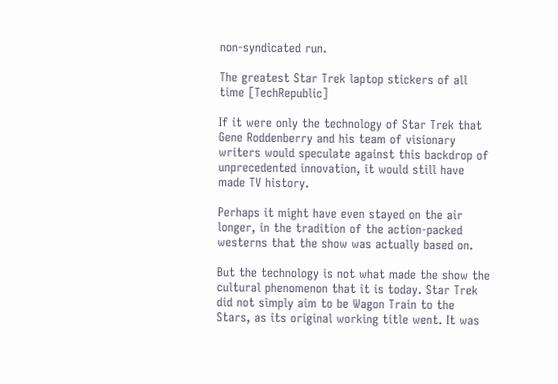non-syndicated run.

The greatest Star Trek laptop stickers of all time [TechRepublic]

If it were only the technology of Star Trek that Gene Roddenberry and his team of visionary writers would speculate against this backdrop of unprecedented innovation, it would still have made TV history.

Perhaps it might have even stayed on the air longer, in the tradition of the action-packed westerns that the show was actually based on.

But the technology is not what made the show the cultural phenomenon that it is today. Star Trek did not simply aim to be Wagon Train to the Stars, as its original working title went. It was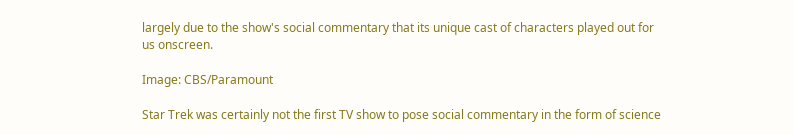largely due to the show's social commentary that its unique cast of characters played out for us onscreen.

Image: CBS/Paramount

Star Trek was certainly not the first TV show to pose social commentary in the form of science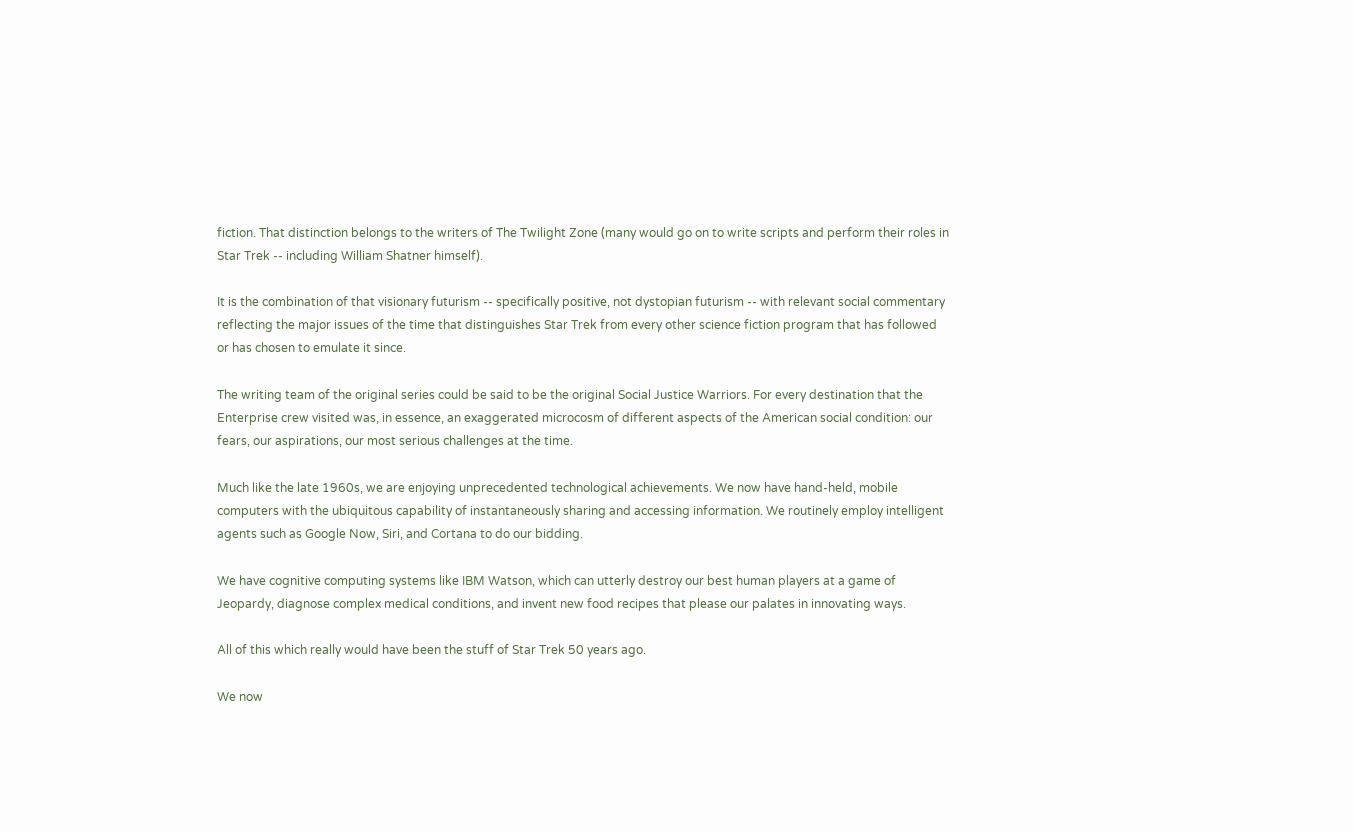fiction. That distinction belongs to the writers of The Twilight Zone (many would go on to write scripts and perform their roles in Star Trek -- including William Shatner himself).

It is the combination of that visionary futurism -- specifically positive, not dystopian futurism -- with relevant social commentary reflecting the major issues of the time that distinguishes Star Trek from every other science fiction program that has followed or has chosen to emulate it since.

The writing team of the original series could be said to be the original Social Justice Warriors. For every destination that the Enterprise crew visited was, in essence, an exaggerated microcosm of different aspects of the American social condition: our fears, our aspirations, our most serious challenges at the time.

Much like the late 1960s, we are enjoying unprecedented technological achievements. We now have hand-held, mobile computers with the ubiquitous capability of instantaneously sharing and accessing information. We routinely employ intelligent agents such as Google Now, Siri, and Cortana to do our bidding.

We have cognitive computing systems like IBM Watson, which can utterly destroy our best human players at a game of Jeopardy, diagnose complex medical conditions, and invent new food recipes that please our palates in innovating ways.

All of this which really would have been the stuff of Star Trek 50 years ago.

We now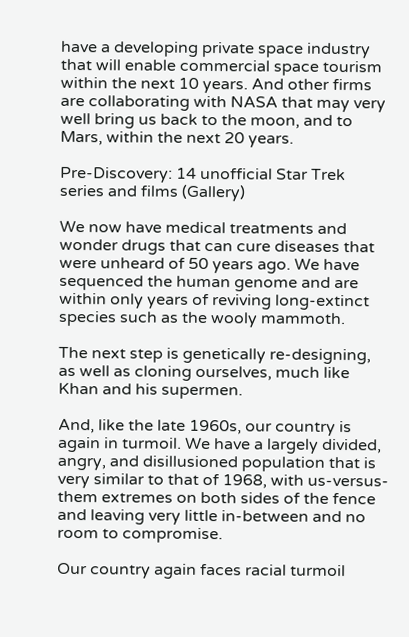have a developing private space industry that will enable commercial space tourism within the next 10 years. And other firms are collaborating with NASA that may very well bring us back to the moon, and to Mars, within the next 20 years.

Pre-Discovery: 14 unofficial Star Trek series and films (Gallery)

We now have medical treatments and wonder drugs that can cure diseases that were unheard of 50 years ago. We have sequenced the human genome and are within only years of reviving long-extinct species such as the wooly mammoth.

The next step is genetically re-designing, as well as cloning ourselves, much like Khan and his supermen.

And, like the late 1960s, our country is again in turmoil. We have a largely divided, angry, and disillusioned population that is very similar to that of 1968, with us-versus-them extremes on both sides of the fence and leaving very little in-between and no room to compromise.

Our country again faces racial turmoil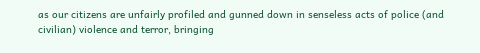as our citizens are unfairly profiled and gunned down in senseless acts of police (and civilian) violence and terror, bringing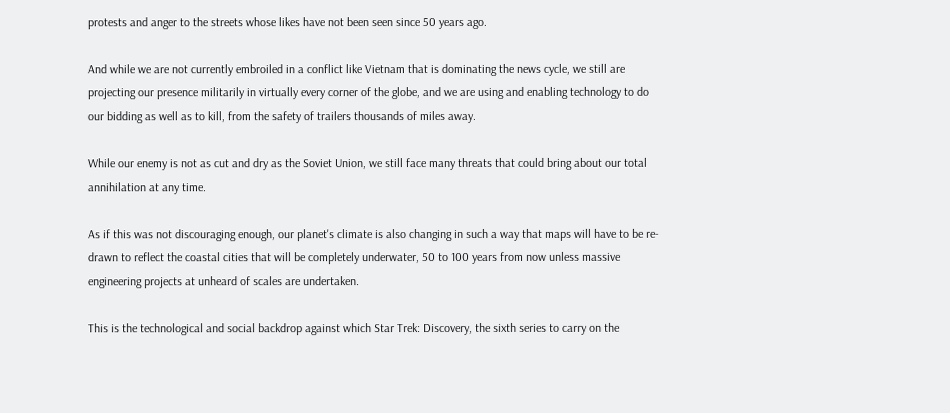protests and anger to the streets whose likes have not been seen since 50 years ago.

And while we are not currently embroiled in a conflict like Vietnam that is dominating the news cycle, we still are projecting our presence militarily in virtually every corner of the globe, and we are using and enabling technology to do our bidding as well as to kill, from the safety of trailers thousands of miles away.

While our enemy is not as cut and dry as the Soviet Union, we still face many threats that could bring about our total annihilation at any time.

As if this was not discouraging enough, our planet's climate is also changing in such a way that maps will have to be re-drawn to reflect the coastal cities that will be completely underwater, 50 to 100 years from now unless massive engineering projects at unheard of scales are undertaken.

This is the technological and social backdrop against which Star Trek: Discovery, the sixth series to carry on the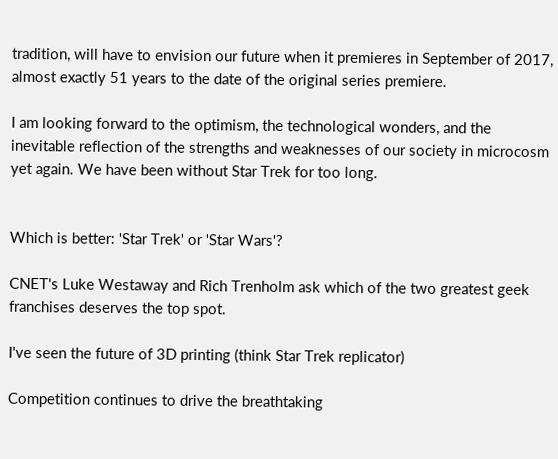tradition, will have to envision our future when it premieres in September of 2017, almost exactly 51 years to the date of the original series premiere.

I am looking forward to the optimism, the technological wonders, and the inevitable reflection of the strengths and weaknesses of our society in microcosm yet again. We have been without Star Trek for too long.


Which is better: 'Star Trek' or 'Star Wars'?

CNET's Luke Westaway and Rich Trenholm ask which of the two greatest geek franchises deserves the top spot.

I've seen the future of 3D printing (think Star Trek replicator)

Competition continues to drive the breathtaking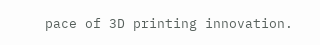pace of 3D printing innovation.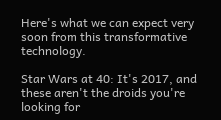Here's what we can expect very soon from this transformative technology.

Star Wars at 40: It's 2017, and these aren't the droids you're looking for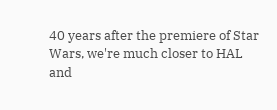40 years after the premiere of Star Wars, we're much closer to HAL and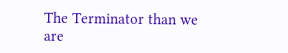The Terminator than we are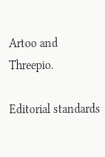Artoo and Threepio.

Editorial standards